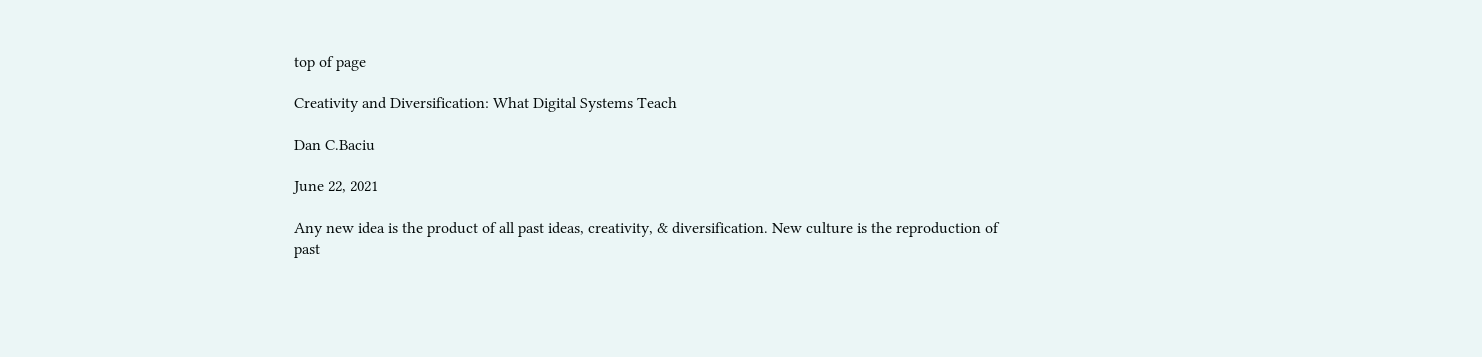top of page

Creativity and Diversification: What Digital Systems Teach

Dan C.Baciu

June 22, 2021

Any new idea is the product of all past ideas, creativity, & diversification. New culture is the reproduction of past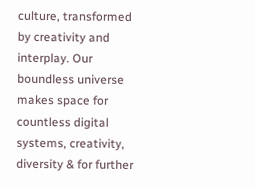culture, transformed by creativity and interplay. Our boundless universe makes space for countless digital systems, creativity, diversity & for further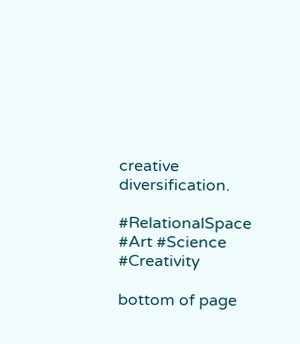creative diversification.

#RelationalSpace #Art #Science #Creativity

bottom of page